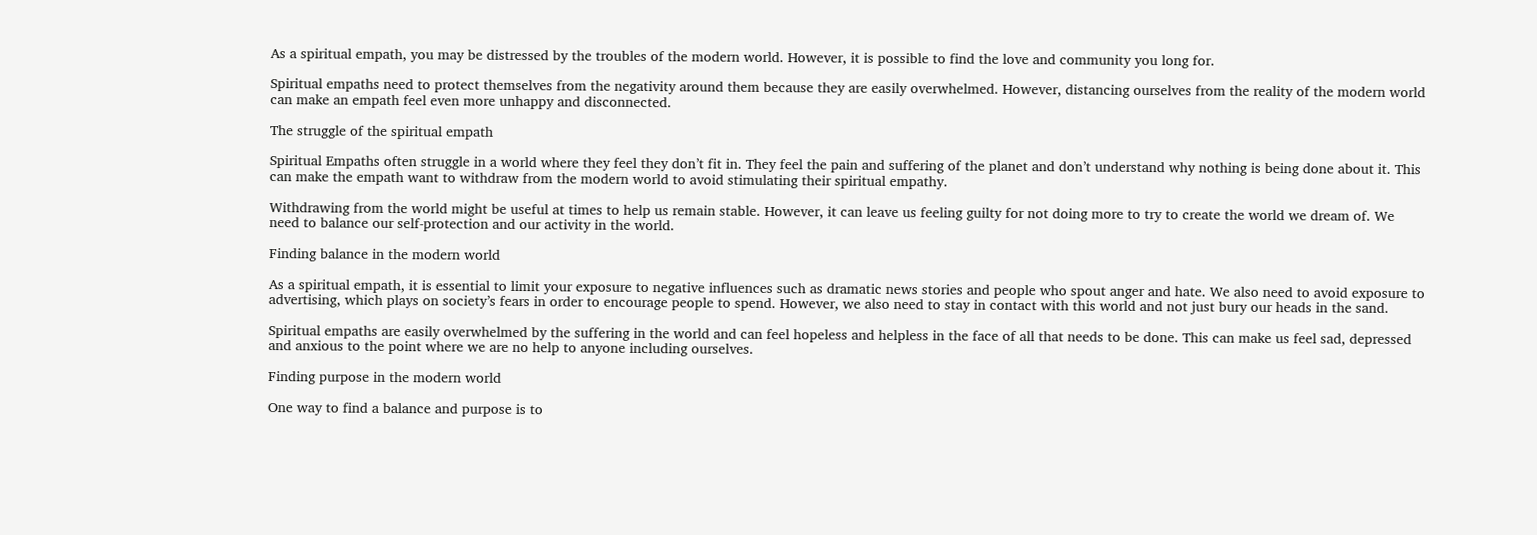As a spiritual empath, you may be distressed by the troubles of the modern world. However, it is possible to find the love and community you long for.

Spiritual empaths need to protect themselves from the negativity around them because they are easily overwhelmed. However, distancing ourselves from the reality of the modern world can make an empath feel even more unhappy and disconnected.

The struggle of the spiritual empath

Spiritual Empaths often struggle in a world where they feel they don’t fit in. They feel the pain and suffering of the planet and don’t understand why nothing is being done about it. This can make the empath want to withdraw from the modern world to avoid stimulating their spiritual empathy.

Withdrawing from the world might be useful at times to help us remain stable. However, it can leave us feeling guilty for not doing more to try to create the world we dream of. We need to balance our self-protection and our activity in the world.

Finding balance in the modern world

As a spiritual empath, it is essential to limit your exposure to negative influences such as dramatic news stories and people who spout anger and hate. We also need to avoid exposure to advertising, which plays on society’s fears in order to encourage people to spend. However, we also need to stay in contact with this world and not just bury our heads in the sand.

Spiritual empaths are easily overwhelmed by the suffering in the world and can feel hopeless and helpless in the face of all that needs to be done. This can make us feel sad, depressed and anxious to the point where we are no help to anyone including ourselves.

Finding purpose in the modern world

One way to find a balance and purpose is to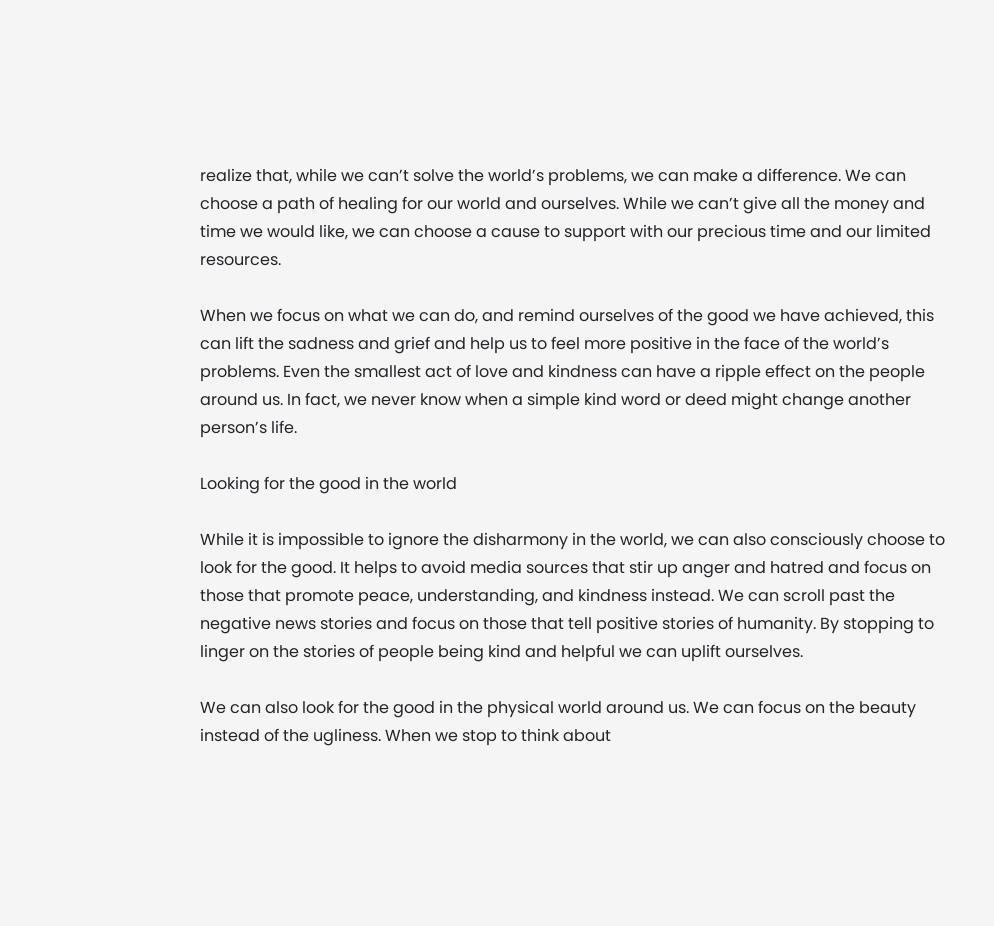realize that, while we can’t solve the world’s problems, we can make a difference. We can choose a path of healing for our world and ourselves. While we can’t give all the money and time we would like, we can choose a cause to support with our precious time and our limited resources.

When we focus on what we can do, and remind ourselves of the good we have achieved, this can lift the sadness and grief and help us to feel more positive in the face of the world’s problems. Even the smallest act of love and kindness can have a ripple effect on the people around us. In fact, we never know when a simple kind word or deed might change another person’s life.

Looking for the good in the world

While it is impossible to ignore the disharmony in the world, we can also consciously choose to look for the good. It helps to avoid media sources that stir up anger and hatred and focus on those that promote peace, understanding, and kindness instead. We can scroll past the negative news stories and focus on those that tell positive stories of humanity. By stopping to linger on the stories of people being kind and helpful we can uplift ourselves.

We can also look for the good in the physical world around us. We can focus on the beauty instead of the ugliness. When we stop to think about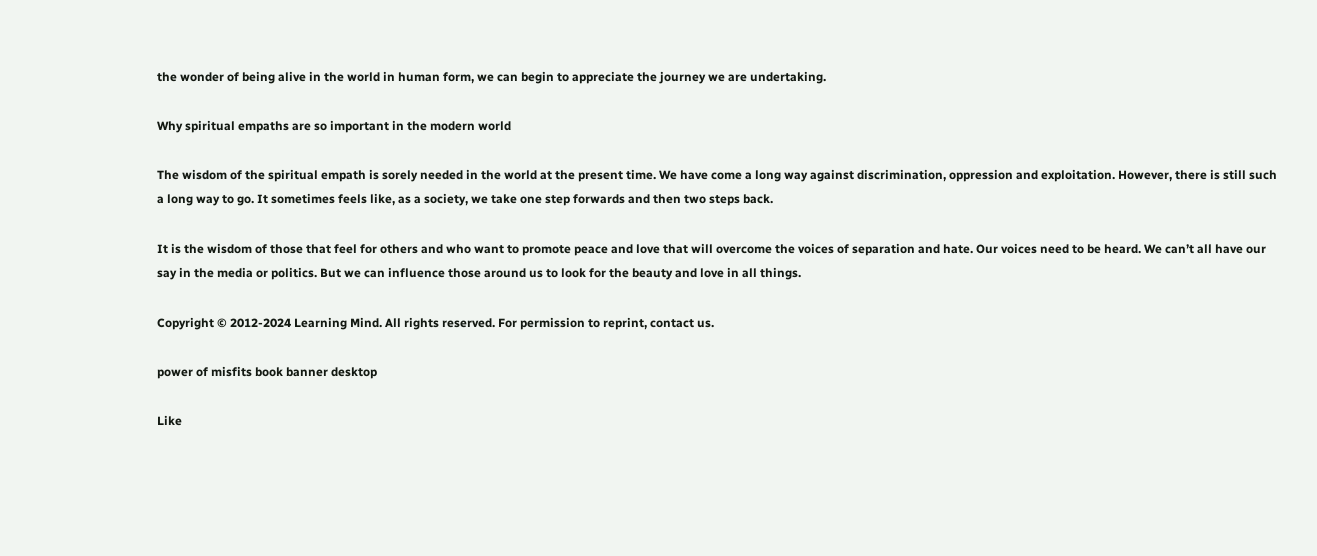the wonder of being alive in the world in human form, we can begin to appreciate the journey we are undertaking.

Why spiritual empaths are so important in the modern world

The wisdom of the spiritual empath is sorely needed in the world at the present time. We have come a long way against discrimination, oppression and exploitation. However, there is still such a long way to go. It sometimes feels like, as a society, we take one step forwards and then two steps back.

It is the wisdom of those that feel for others and who want to promote peace and love that will overcome the voices of separation and hate. Our voices need to be heard. We can’t all have our say in the media or politics. But we can influence those around us to look for the beauty and love in all things.

Copyright © 2012-2024 Learning Mind. All rights reserved. For permission to reprint, contact us.

power of misfits book banner desktop

Like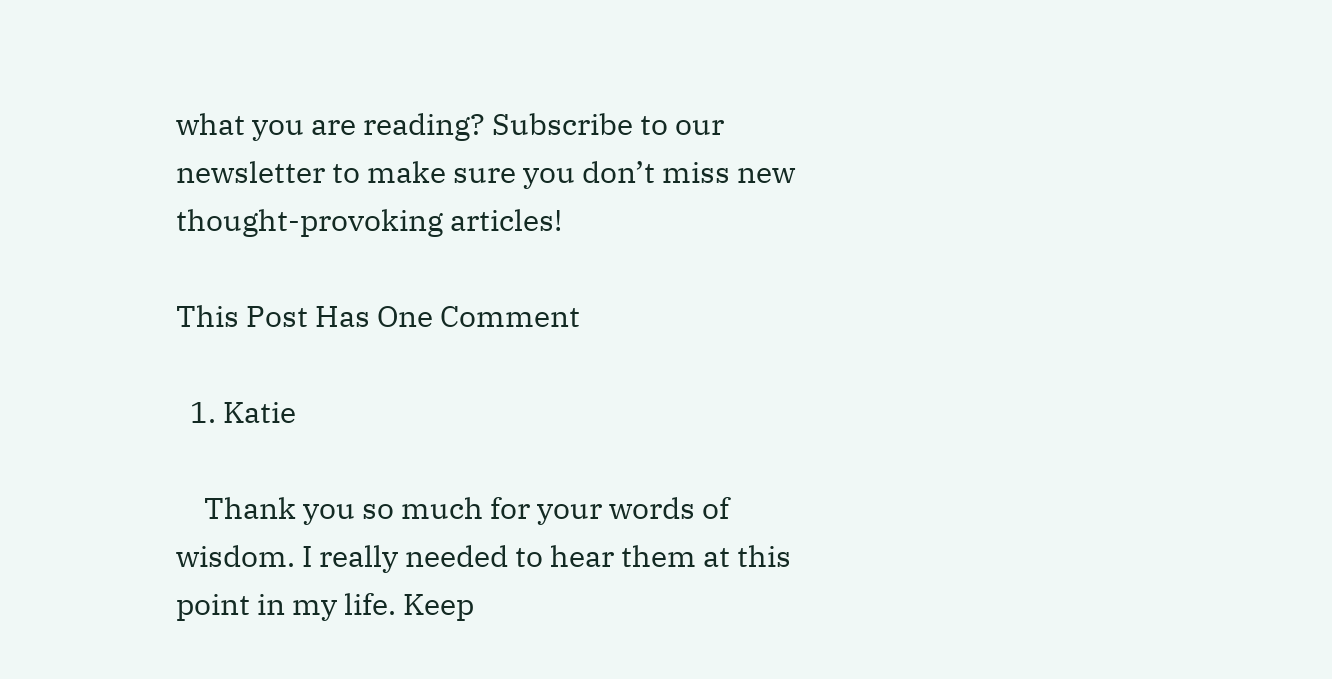what you are reading? Subscribe to our newsletter to make sure you don’t miss new thought-provoking articles!

This Post Has One Comment

  1. Katie

    Thank you so much for your words of wisdom. I really needed to hear them at this point in my life. Keep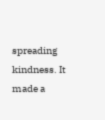spreading kindness. It made a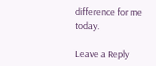difference for me today.

Leave a Reply